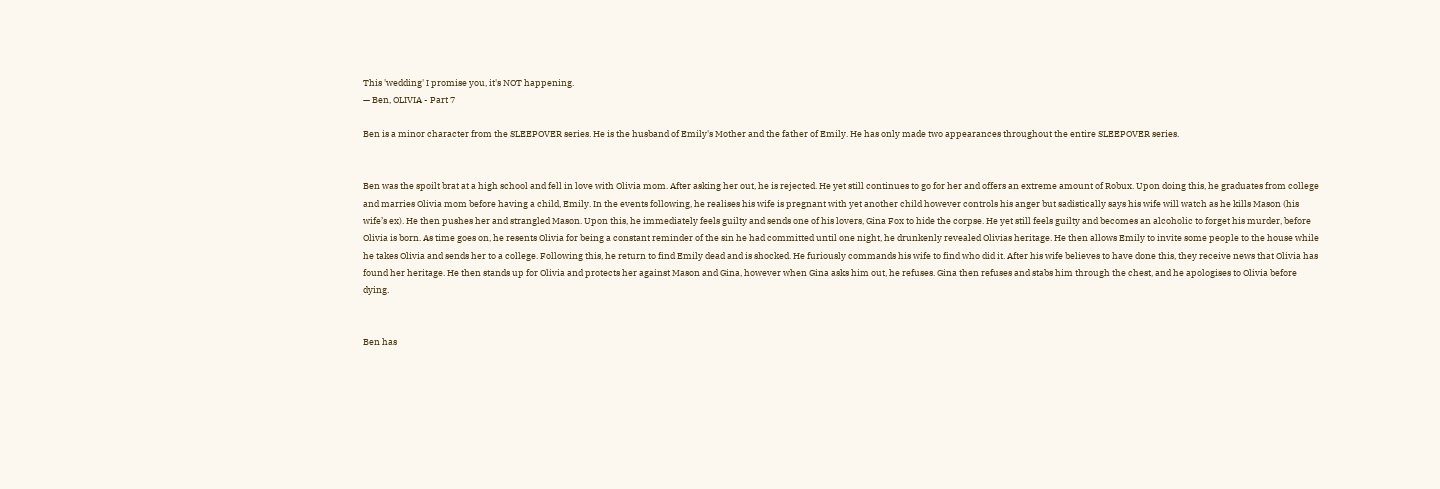This 'wedding' I promise you, it's NOT happening.
— Ben, OLIVIA - Part 7

Ben is a minor character from the SLEEPOVER series. He is the husband of Emily's Mother and the father of Emily. He has only made two appearances throughout the entire SLEEPOVER series.


Ben was the spoilt brat at a high school and fell in love with Olivia mom. After asking her out, he is rejected. He yet still continues to go for her and offers an extreme amount of Robux. Upon doing this, he graduates from college and marries Olivia mom before having a child, Emily. In the events following, he realises his wife is pregnant with yet another child however controls his anger but sadistically says his wife will watch as he kills Mason (his wife’s ex). He then pushes her and strangled Mason. Upon this, he immediately feels guilty and sends one of his lovers, Gina Fox to hide the corpse. He yet still feels guilty and becomes an alcoholic to forget his murder, before Olivia is born. As time goes on, he resents Olivia for being a constant reminder of the sin he had committed until one night, he drunkenly revealed Olivias heritage. He then allows Emily to invite some people to the house while he takes Olivia and sends her to a college. Following this, he return to find Emily dead and is shocked. He furiously commands his wife to find who did it. After his wife believes to have done this, they receive news that Olivia has found her heritage. He then stands up for Olivia and protects her against Mason and Gina, however when Gina asks him out, he refuses. Gina then refuses and stabs him through the chest, and he apologises to Olivia before dying.


Ben has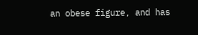an obese figure, and has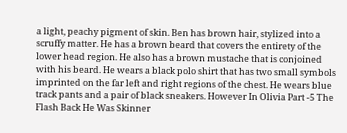a light, peachy pigment of skin. Ben has brown hair, stylized into a scruffy matter. He has a brown beard that covers the entirety of the lower head region. He also has a brown mustache that is conjoined with his beard. He wears a black polo shirt that has two small symbols imprinted on the far left and right regions of the chest. He wears blue track pants and a pair of black sneakers. However In Olivia Part -5 The Flash Back He Was Skinner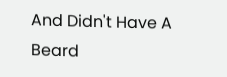And Didn't Have A Beard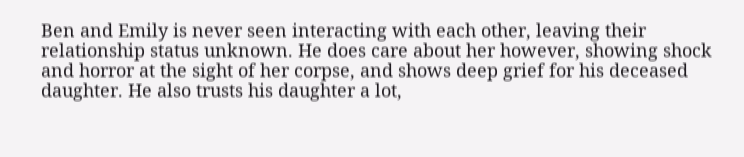Ben and Emily is never seen interacting with each other, leaving their relationship status unknown. He does care about her however, showing shock and horror at the sight of her corpse, and shows deep grief for his deceased daughter. He also trusts his daughter a lot,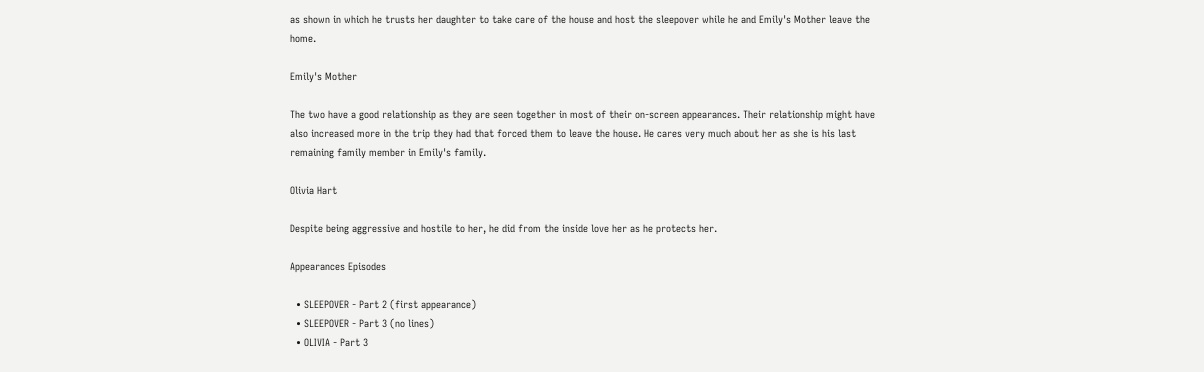as shown in which he trusts her daughter to take care of the house and host the sleepover while he and Emily's Mother leave the home.

Emily's Mother

The two have a good relationship as they are seen together in most of their on-screen appearances. Their relationship might have also increased more in the trip they had that forced them to leave the house. He cares very much about her as she is his last remaining family member in Emily's family.

Olivia Hart

Despite being aggressive and hostile to her, he did from the inside love her as he protects her.

Appearances Episodes

  • SLEEPOVER - Part 2 (first appearance)
  • SLEEPOVER - Part 3 (no lines)
  • OLIVIA - Part 3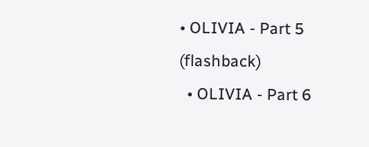• OLIVIA - Part 5 (flashback)
  • OLIVIA - Part 6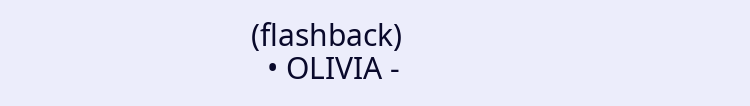(flashback)
  • OLIVIA -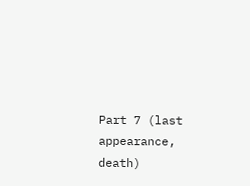Part 7 (last appearance, death)